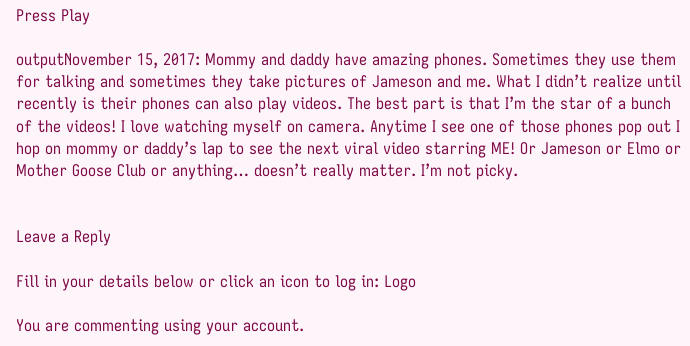Press Play

outputNovember 15, 2017: Mommy and daddy have amazing phones. Sometimes they use them for talking and sometimes they take pictures of Jameson and me. What I didn’t realize until recently is their phones can also play videos. The best part is that I’m the star of a bunch of the videos! I love watching myself on camera. Anytime I see one of those phones pop out I hop on mommy or daddy’s lap to see the next viral video starring ME! Or Jameson or Elmo or Mother Goose Club or anything… doesn’t really matter. I’m not picky.


Leave a Reply

Fill in your details below or click an icon to log in: Logo

You are commenting using your account.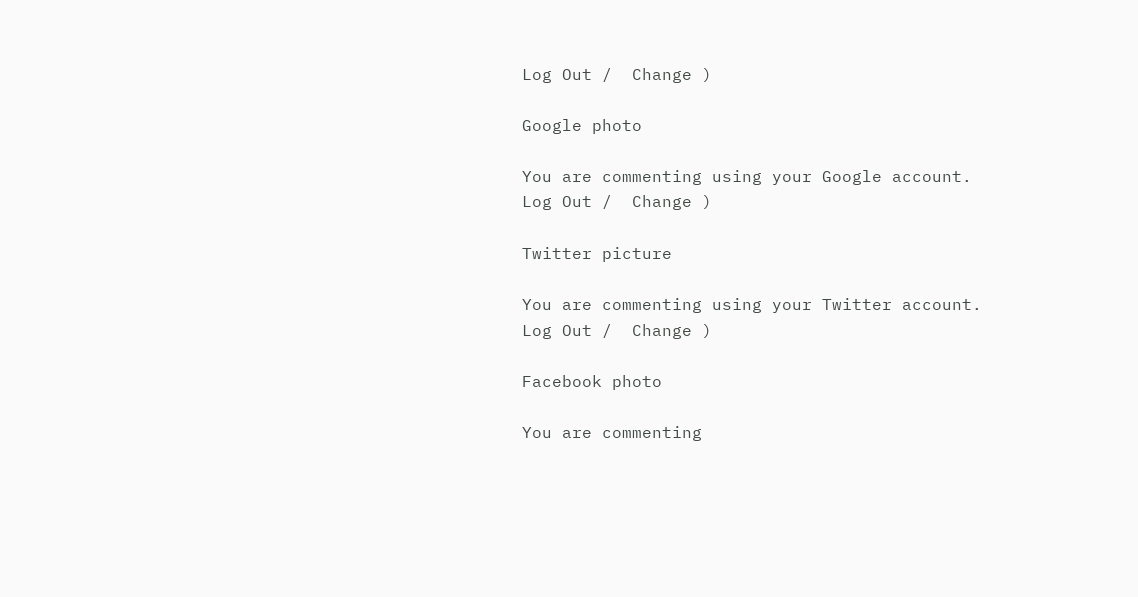Log Out /  Change )

Google photo

You are commenting using your Google account. Log Out /  Change )

Twitter picture

You are commenting using your Twitter account. Log Out /  Change )

Facebook photo

You are commenting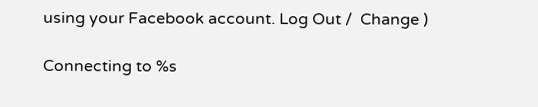using your Facebook account. Log Out /  Change )

Connecting to %s